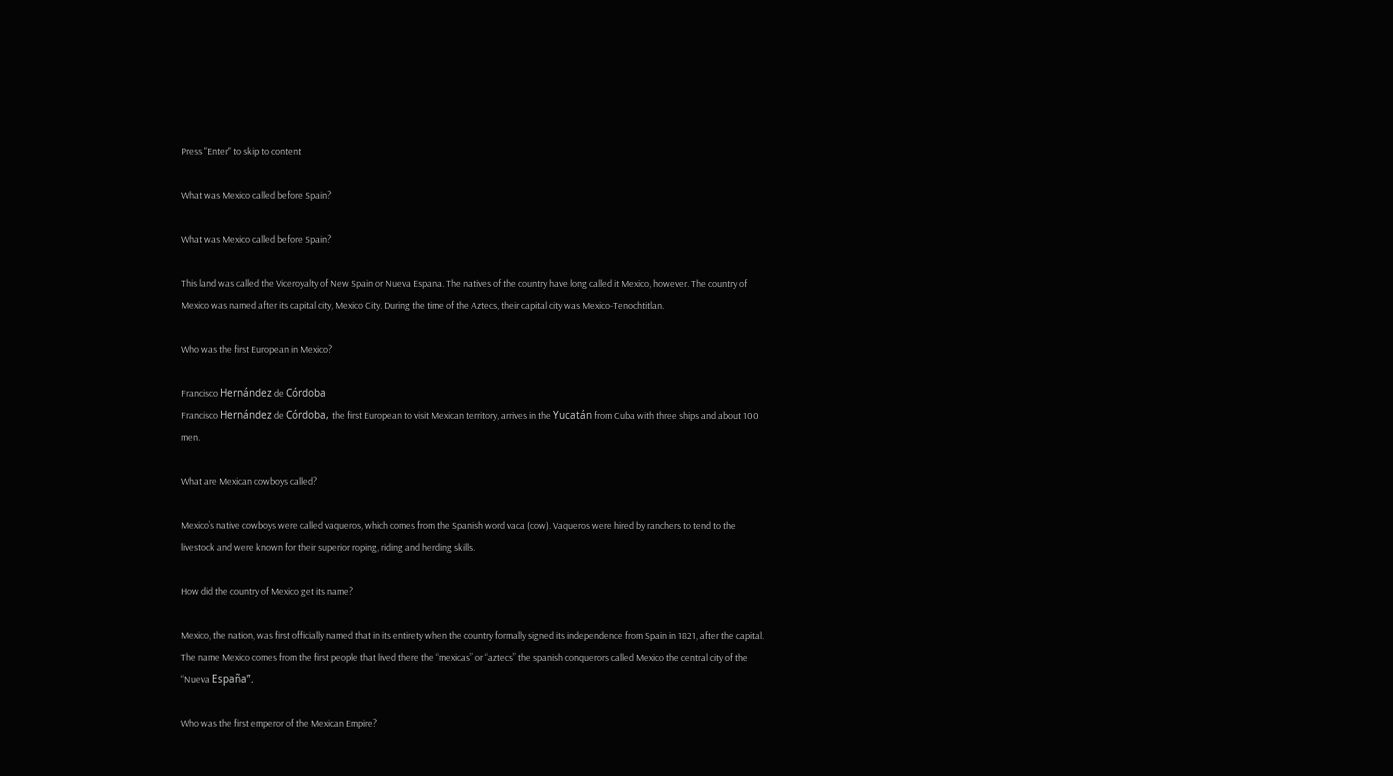Press "Enter" to skip to content

What was Mexico called before Spain?

What was Mexico called before Spain?

This land was called the Viceroyalty of New Spain or Nueva Espana. The natives of the country have long called it Mexico, however. The country of Mexico was named after its capital city, Mexico City. During the time of the Aztecs, their capital city was Mexico-Tenochtitlan.

Who was the first European in Mexico?

Francisco Hernández de Córdoba
Francisco Hernández de Córdoba, the first European to visit Mexican territory, arrives in the Yucatán from Cuba with three ships and about 100 men.

What are Mexican cowboys called?

Mexico’s native cowboys were called vaqueros, which comes from the Spanish word vaca (cow). Vaqueros were hired by ranchers to tend to the livestock and were known for their superior roping, riding and herding skills.

How did the country of Mexico get its name?

Mexico, the nation, was first officially named that in its entirety when the country formally signed its independence from Spain in 1821, after the capital. The name Mexico comes from the first people that lived there the “mexicas” or “aztecs” the spanish conquerors called Mexico the central city of the “Nueva España”.

Who was the first emperor of the Mexican Empire?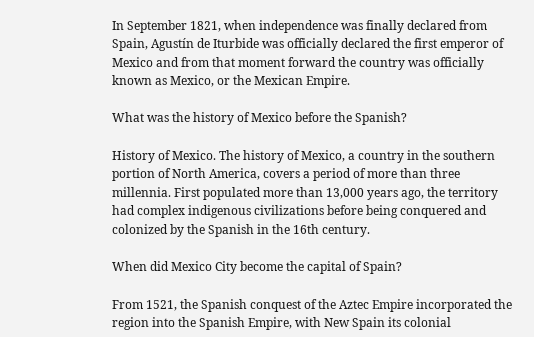In September 1821, when independence was finally declared from Spain, Agustín de Iturbide was officially declared the first emperor of Mexico and from that moment forward the country was officially known as Mexico, or the Mexican Empire.

What was the history of Mexico before the Spanish?

History of Mexico. The history of Mexico, a country in the southern portion of North America, covers a period of more than three millennia. First populated more than 13,000 years ago, the territory had complex indigenous civilizations before being conquered and colonized by the Spanish in the 16th century.

When did Mexico City become the capital of Spain?

From 1521, the Spanish conquest of the Aztec Empire incorporated the region into the Spanish Empire, with New Spain its colonial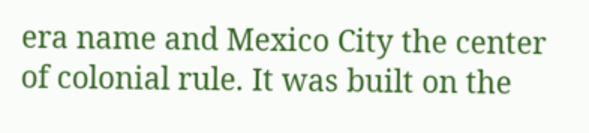era name and Mexico City the center of colonial rule. It was built on the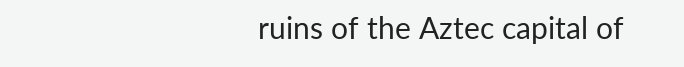ruins of the Aztec capital of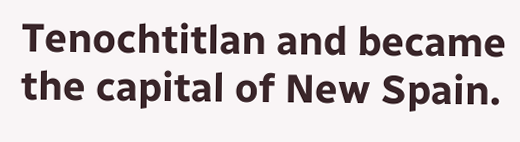Tenochtitlan and became the capital of New Spain.